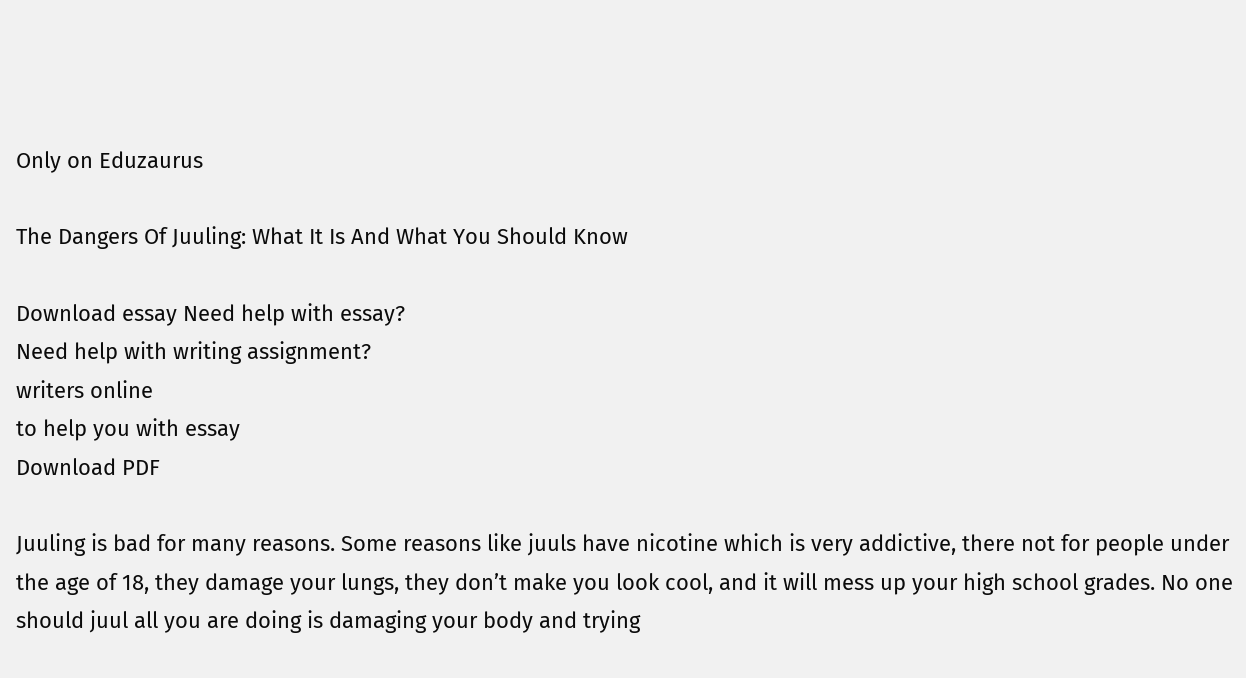Only on Eduzaurus

The Dangers Of Juuling: What It Is And What You Should Know

Download essay Need help with essay?
Need help with writing assignment?
writers online
to help you with essay
Download PDF

Juuling is bad for many reasons. Some reasons like juuls have nicotine which is very addictive, there not for people under the age of 18, they damage your lungs, they don’t make you look cool, and it will mess up your high school grades. No one should juul all you are doing is damaging your body and trying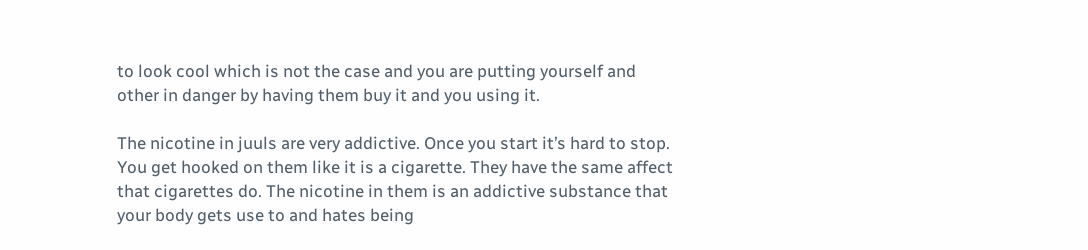to look cool which is not the case and you are putting yourself and other in danger by having them buy it and you using it.

The nicotine in juuls are very addictive. Once you start it’s hard to stop. You get hooked on them like it is a cigarette. They have the same affect that cigarettes do. The nicotine in them is an addictive substance that your body gets use to and hates being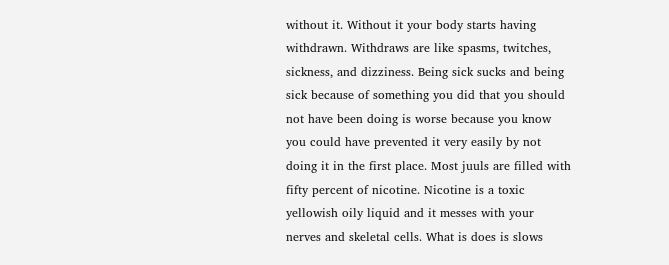without it. Without it your body starts having withdrawn. Withdraws are like spasms, twitches, sickness, and dizziness. Being sick sucks and being sick because of something you did that you should not have been doing is worse because you know you could have prevented it very easily by not doing it in the first place. Most juuls are filled with fifty percent of nicotine. Nicotine is a toxic yellowish oily liquid and it messes with your nerves and skeletal cells. What is does is slows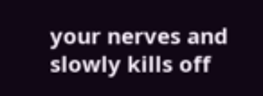your nerves and slowly kills off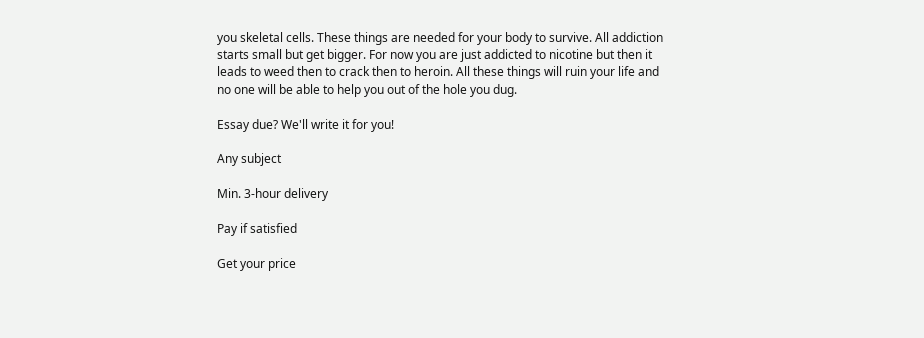you skeletal cells. These things are needed for your body to survive. All addiction starts small but get bigger. For now you are just addicted to nicotine but then it leads to weed then to crack then to heroin. All these things will ruin your life and no one will be able to help you out of the hole you dug.

Essay due? We'll write it for you!

Any subject

Min. 3-hour delivery

Pay if satisfied

Get your price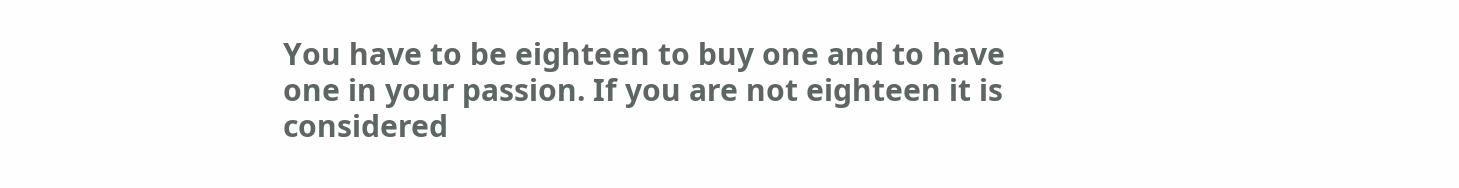You have to be eighteen to buy one and to have one in your passion. If you are not eighteen it is considered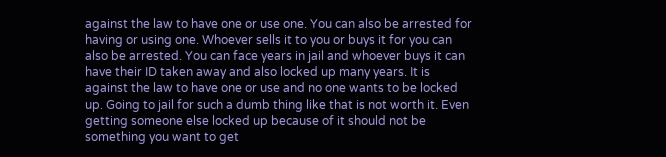against the law to have one or use one. You can also be arrested for having or using one. Whoever sells it to you or buys it for you can also be arrested. You can face years in jail and whoever buys it can have their ID taken away and also locked up many years. It is against the law to have one or use and no one wants to be locked up. Going to jail for such a dumb thing like that is not worth it. Even getting someone else locked up because of it should not be something you want to get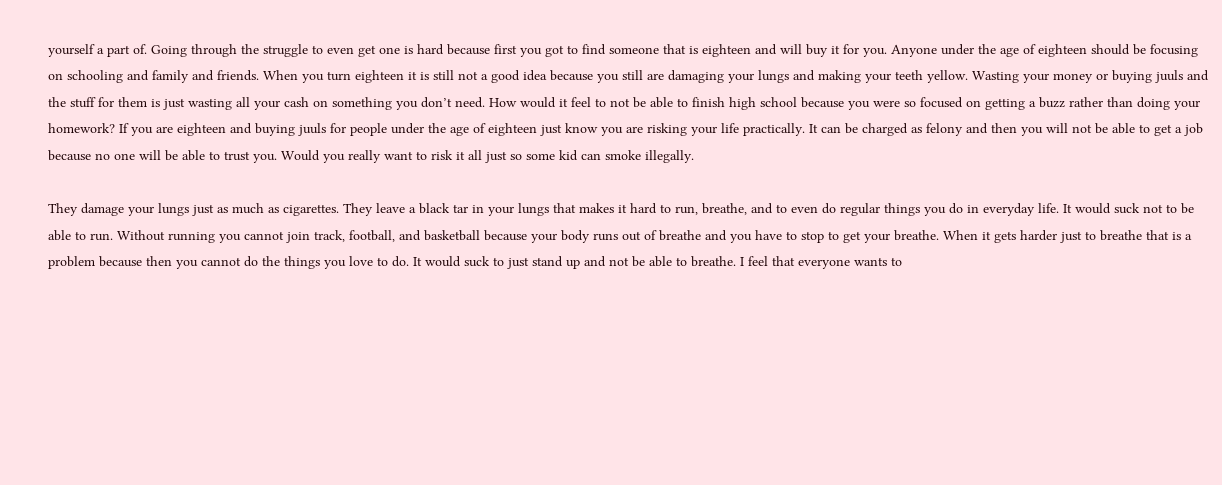yourself a part of. Going through the struggle to even get one is hard because first you got to find someone that is eighteen and will buy it for you. Anyone under the age of eighteen should be focusing on schooling and family and friends. When you turn eighteen it is still not a good idea because you still are damaging your lungs and making your teeth yellow. Wasting your money or buying juuls and the stuff for them is just wasting all your cash on something you don’t need. How would it feel to not be able to finish high school because you were so focused on getting a buzz rather than doing your homework? If you are eighteen and buying juuls for people under the age of eighteen just know you are risking your life practically. It can be charged as felony and then you will not be able to get a job because no one will be able to trust you. Would you really want to risk it all just so some kid can smoke illegally.

They damage your lungs just as much as cigarettes. They leave a black tar in your lungs that makes it hard to run, breathe, and to even do regular things you do in everyday life. It would suck not to be able to run. Without running you cannot join track, football, and basketball because your body runs out of breathe and you have to stop to get your breathe. When it gets harder just to breathe that is a problem because then you cannot do the things you love to do. It would suck to just stand up and not be able to breathe. I feel that everyone wants to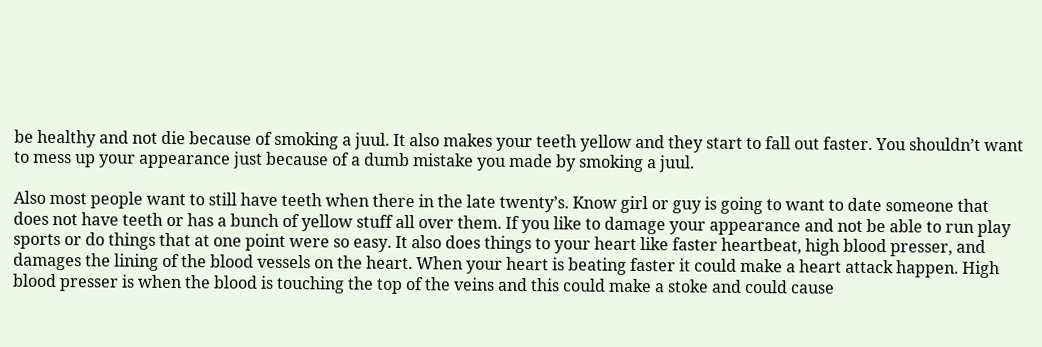be healthy and not die because of smoking a juul. It also makes your teeth yellow and they start to fall out faster. You shouldn’t want to mess up your appearance just because of a dumb mistake you made by smoking a juul.

Also most people want to still have teeth when there in the late twenty’s. Know girl or guy is going to want to date someone that does not have teeth or has a bunch of yellow stuff all over them. If you like to damage your appearance and not be able to run play sports or do things that at one point were so easy. It also does things to your heart like faster heartbeat, high blood presser, and damages the lining of the blood vessels on the heart. When your heart is beating faster it could make a heart attack happen. High blood presser is when the blood is touching the top of the veins and this could make a stoke and could cause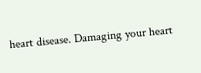heart disease. Damaging your heart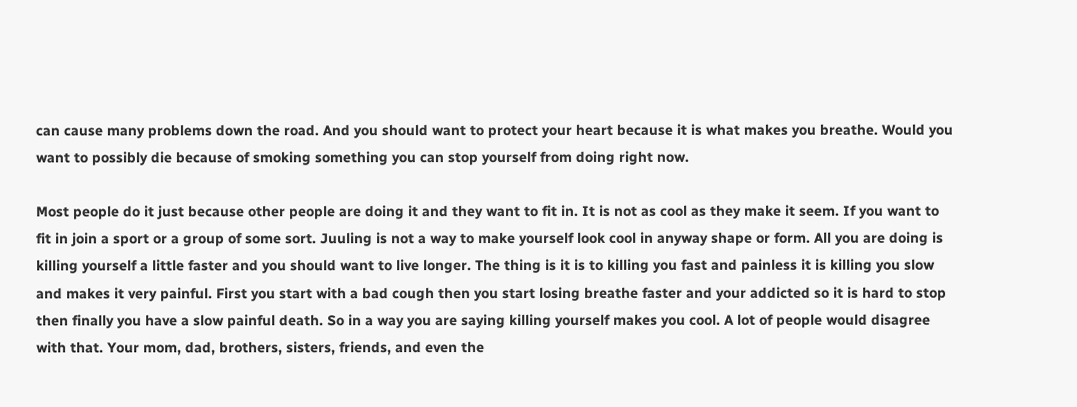can cause many problems down the road. And you should want to protect your heart because it is what makes you breathe. Would you want to possibly die because of smoking something you can stop yourself from doing right now.

Most people do it just because other people are doing it and they want to fit in. It is not as cool as they make it seem. If you want to fit in join a sport or a group of some sort. Juuling is not a way to make yourself look cool in anyway shape or form. All you are doing is killing yourself a little faster and you should want to live longer. The thing is it is to killing you fast and painless it is killing you slow and makes it very painful. First you start with a bad cough then you start losing breathe faster and your addicted so it is hard to stop then finally you have a slow painful death. So in a way you are saying killing yourself makes you cool. A lot of people would disagree with that. Your mom, dad, brothers, sisters, friends, and even the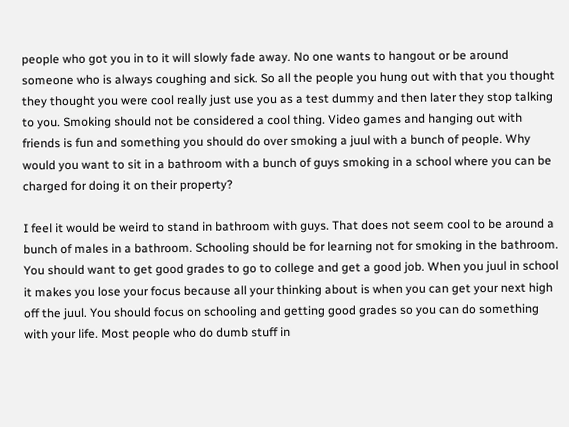people who got you in to it will slowly fade away. No one wants to hangout or be around someone who is always coughing and sick. So all the people you hung out with that you thought they thought you were cool really just use you as a test dummy and then later they stop talking to you. Smoking should not be considered a cool thing. Video games and hanging out with friends is fun and something you should do over smoking a juul with a bunch of people. Why would you want to sit in a bathroom with a bunch of guys smoking in a school where you can be charged for doing it on their property?

I feel it would be weird to stand in bathroom with guys. That does not seem cool to be around a bunch of males in a bathroom. Schooling should be for learning not for smoking in the bathroom. You should want to get good grades to go to college and get a good job. When you juul in school it makes you lose your focus because all your thinking about is when you can get your next high off the juul. You should focus on schooling and getting good grades so you can do something with your life. Most people who do dumb stuff in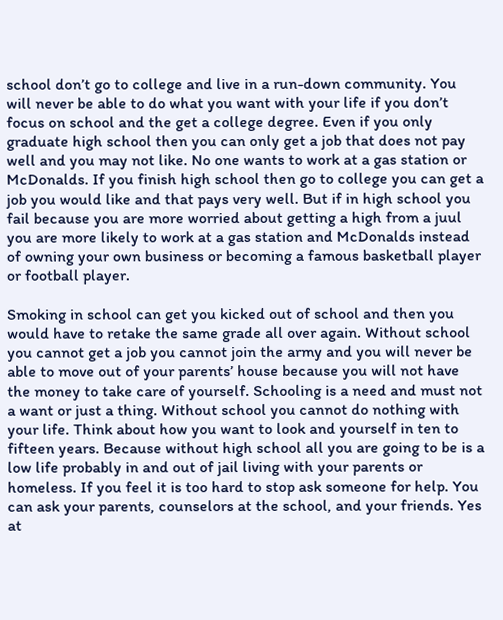school don’t go to college and live in a run-down community. You will never be able to do what you want with your life if you don’t focus on school and the get a college degree. Even if you only graduate high school then you can only get a job that does not pay well and you may not like. No one wants to work at a gas station or McDonalds. If you finish high school then go to college you can get a job you would like and that pays very well. But if in high school you fail because you are more worried about getting a high from a juul you are more likely to work at a gas station and McDonalds instead of owning your own business or becoming a famous basketball player or football player.

Smoking in school can get you kicked out of school and then you would have to retake the same grade all over again. Without school you cannot get a job you cannot join the army and you will never be able to move out of your parents’ house because you will not have the money to take care of yourself. Schooling is a need and must not a want or just a thing. Without school you cannot do nothing with your life. Think about how you want to look and yourself in ten to fifteen years. Because without high school all you are going to be is a low life probably in and out of jail living with your parents or homeless. If you feel it is too hard to stop ask someone for help. You can ask your parents, counselors at the school, and your friends. Yes at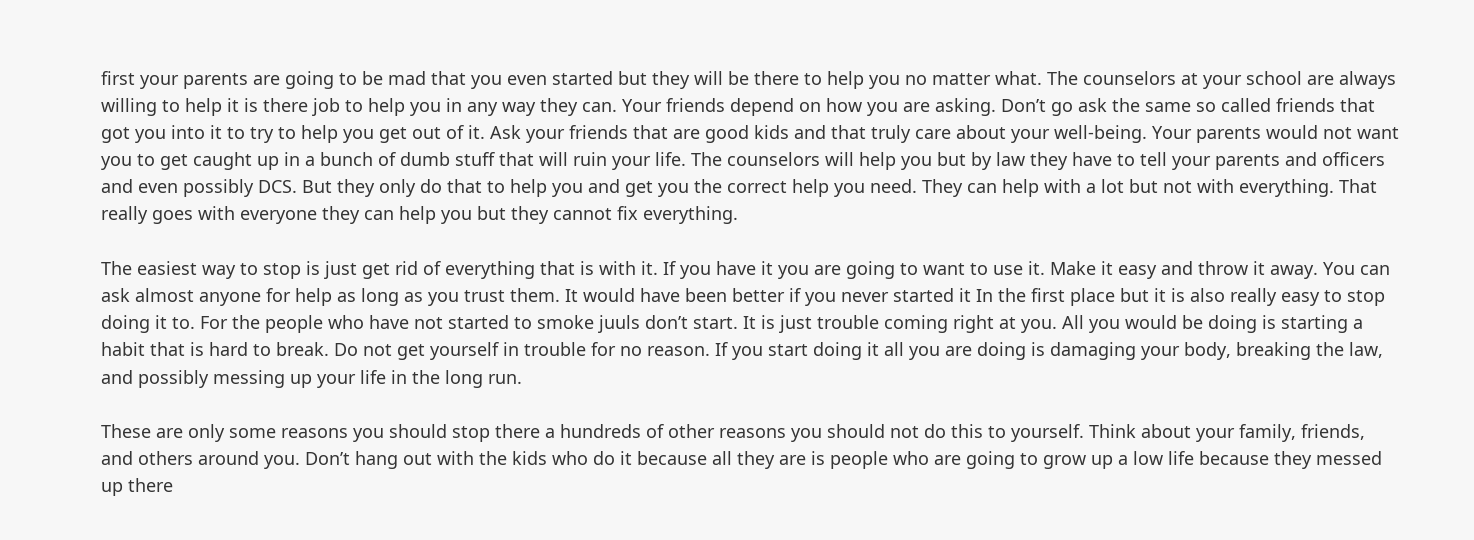first your parents are going to be mad that you even started but they will be there to help you no matter what. The counselors at your school are always willing to help it is there job to help you in any way they can. Your friends depend on how you are asking. Don’t go ask the same so called friends that got you into it to try to help you get out of it. Ask your friends that are good kids and that truly care about your well-being. Your parents would not want you to get caught up in a bunch of dumb stuff that will ruin your life. The counselors will help you but by law they have to tell your parents and officers and even possibly DCS. But they only do that to help you and get you the correct help you need. They can help with a lot but not with everything. That really goes with everyone they can help you but they cannot fix everything.

The easiest way to stop is just get rid of everything that is with it. If you have it you are going to want to use it. Make it easy and throw it away. You can ask almost anyone for help as long as you trust them. It would have been better if you never started it In the first place but it is also really easy to stop doing it to. For the people who have not started to smoke juuls don’t start. It is just trouble coming right at you. All you would be doing is starting a habit that is hard to break. Do not get yourself in trouble for no reason. If you start doing it all you are doing is damaging your body, breaking the law, and possibly messing up your life in the long run.

These are only some reasons you should stop there a hundreds of other reasons you should not do this to yourself. Think about your family, friends, and others around you. Don’t hang out with the kids who do it because all they are is people who are going to grow up a low life because they messed up there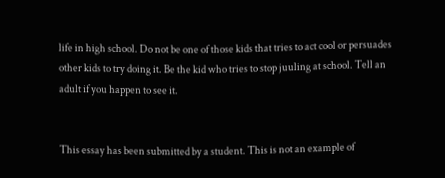life in high school. Do not be one of those kids that tries to act cool or persuades other kids to try doing it. Be the kid who tries to stop juuling at school. Tell an adult if you happen to see it.


This essay has been submitted by a student. This is not an example of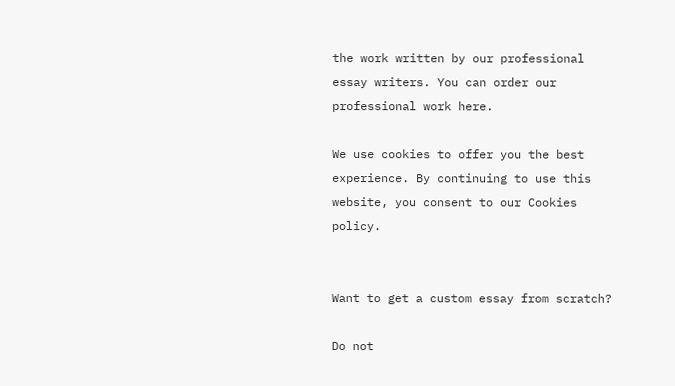the work written by our professional essay writers. You can order our professional work here.

We use cookies to offer you the best experience. By continuing to use this website, you consent to our Cookies policy.


Want to get a custom essay from scratch?

Do not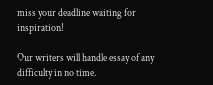miss your deadline waiting for inspiration!

Our writers will handle essay of any difficulty in no time.